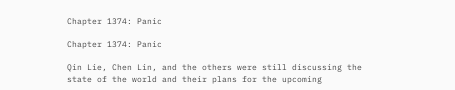Chapter 1374: Panic

Chapter 1374: Panic

Qin Lie, Chen Lin, and the others were still discussing the state of the world and their plans for the upcoming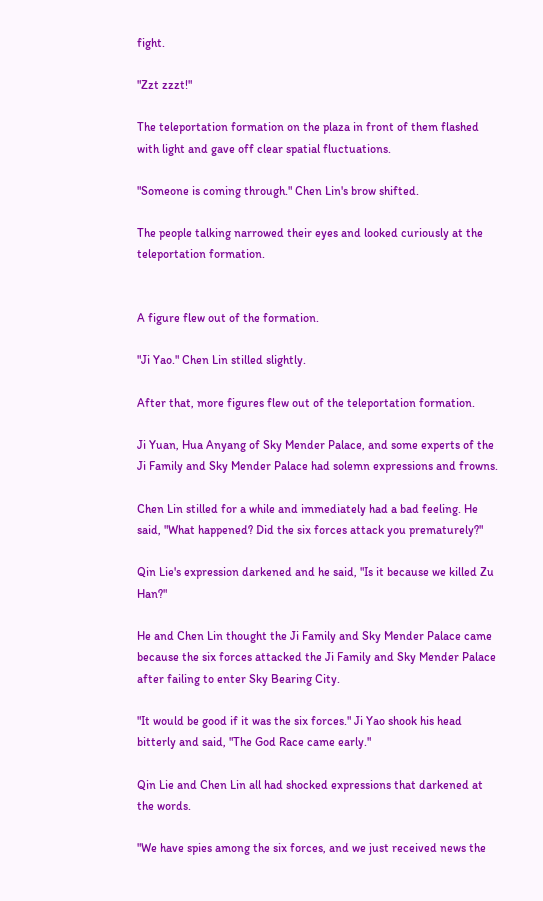fight.

"Zzt zzzt!"

The teleportation formation on the plaza in front of them flashed with light and gave off clear spatial fluctuations.

"Someone is coming through." Chen Lin's brow shifted.

The people talking narrowed their eyes and looked curiously at the teleportation formation.


A figure flew out of the formation.

"Ji Yao." Chen Lin stilled slightly.

After that, more figures flew out of the teleportation formation.

Ji Yuan, Hua Anyang of Sky Mender Palace, and some experts of the Ji Family and Sky Mender Palace had solemn expressions and frowns.

Chen Lin stilled for a while and immediately had a bad feeling. He said, "What happened? Did the six forces attack you prematurely?"

Qin Lie's expression darkened and he said, "Is it because we killed Zu Han?"

He and Chen Lin thought the Ji Family and Sky Mender Palace came because the six forces attacked the Ji Family and Sky Mender Palace after failing to enter Sky Bearing City.

"It would be good if it was the six forces." Ji Yao shook his head bitterly and said, "The God Race came early."

Qin Lie and Chen Lin all had shocked expressions that darkened at the words.

"We have spies among the six forces, and we just received news the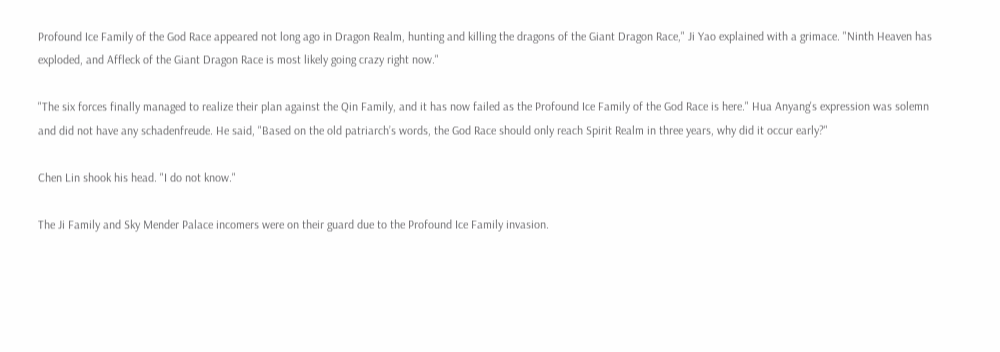Profound Ice Family of the God Race appeared not long ago in Dragon Realm, hunting and killing the dragons of the Giant Dragon Race," Ji Yao explained with a grimace. "Ninth Heaven has exploded, and Affleck of the Giant Dragon Race is most likely going crazy right now."

"The six forces finally managed to realize their plan against the Qin Family, and it has now failed as the Profound Ice Family of the God Race is here." Hua Anyang's expression was solemn and did not have any schadenfreude. He said, "Based on the old patriarch’s words, the God Race should only reach Spirit Realm in three years, why did it occur early?"

Chen Lin shook his head. "I do not know."

The Ji Family and Sky Mender Palace incomers were on their guard due to the Profound Ice Family invasion.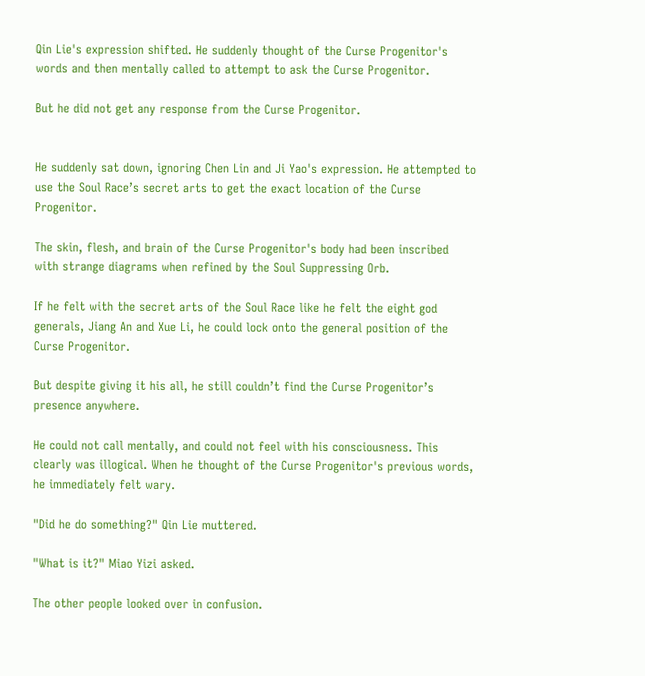Qin Lie's expression shifted. He suddenly thought of the Curse Progenitor's words and then mentally called to attempt to ask the Curse Progenitor.

But he did not get any response from the Curse Progenitor.


He suddenly sat down, ignoring Chen Lin and Ji Yao's expression. He attempted to use the Soul Race’s secret arts to get the exact location of the Curse Progenitor.

The skin, flesh, and brain of the Curse Progenitor's body had been inscribed with strange diagrams when refined by the Soul Suppressing Orb.

If he felt with the secret arts of the Soul Race like he felt the eight god generals, Jiang An and Xue Li, he could lock onto the general position of the Curse Progenitor.

But despite giving it his all, he still couldn’t find the Curse Progenitor’s presence anywhere.

He could not call mentally, and could not feel with his consciousness. This clearly was illogical. When he thought of the Curse Progenitor's previous words, he immediately felt wary.

"Did he do something?" Qin Lie muttered.

"What is it?" Miao Yizi asked.

The other people looked over in confusion.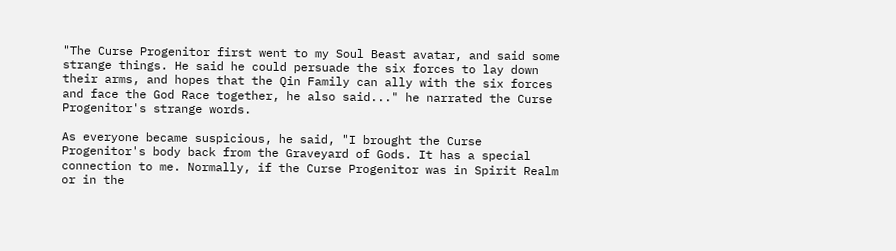"The Curse Progenitor first went to my Soul Beast avatar, and said some strange things. He said he could persuade the six forces to lay down their arms, and hopes that the Qin Family can ally with the six forces and face the God Race together, he also said..." he narrated the Curse Progenitor's strange words.

As everyone became suspicious, he said, "I brought the Curse Progenitor's body back from the Graveyard of Gods. It has a special connection to me. Normally, if the Curse Progenitor was in Spirit Realm or in the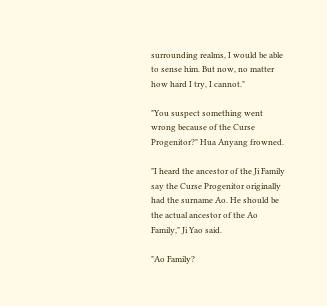surrounding realms, I would be able to sense him. But now, no matter how hard I try, I cannot."

"You suspect something went wrong because of the Curse Progenitor?" Hua Anyang frowned.

"I heard the ancestor of the Ji Family say the Curse Progenitor originally had the surname Ao. He should be the actual ancestor of the Ao Family," Ji Yao said.

"Ao Family?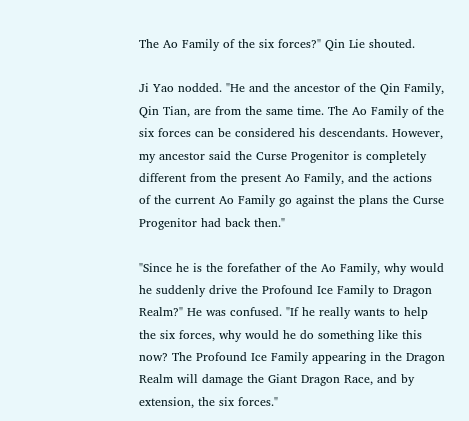The Ao Family of the six forces?" Qin Lie shouted.

Ji Yao nodded. "He and the ancestor of the Qin Family, Qin Tian, are from the same time. The Ao Family of the six forces can be considered his descendants. However, my ancestor said the Curse Progenitor is completely different from the present Ao Family, and the actions of the current Ao Family go against the plans the Curse Progenitor had back then."

"Since he is the forefather of the Ao Family, why would he suddenly drive the Profound Ice Family to Dragon Realm?" He was confused. "If he really wants to help the six forces, why would he do something like this now? The Profound Ice Family appearing in the Dragon Realm will damage the Giant Dragon Race, and by extension, the six forces."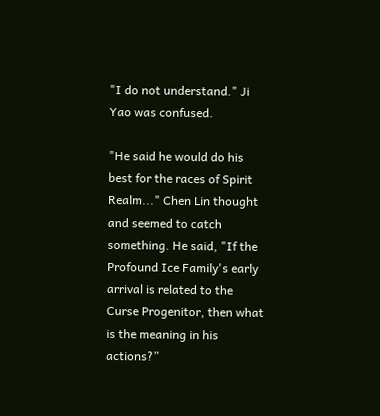"I do not understand." Ji Yao was confused.

"He said he would do his best for the races of Spirit Realm..." Chen Lin thought and seemed to catch something. He said, "If the Profound Ice Family's early arrival is related to the Curse Progenitor, then what is the meaning in his actions?”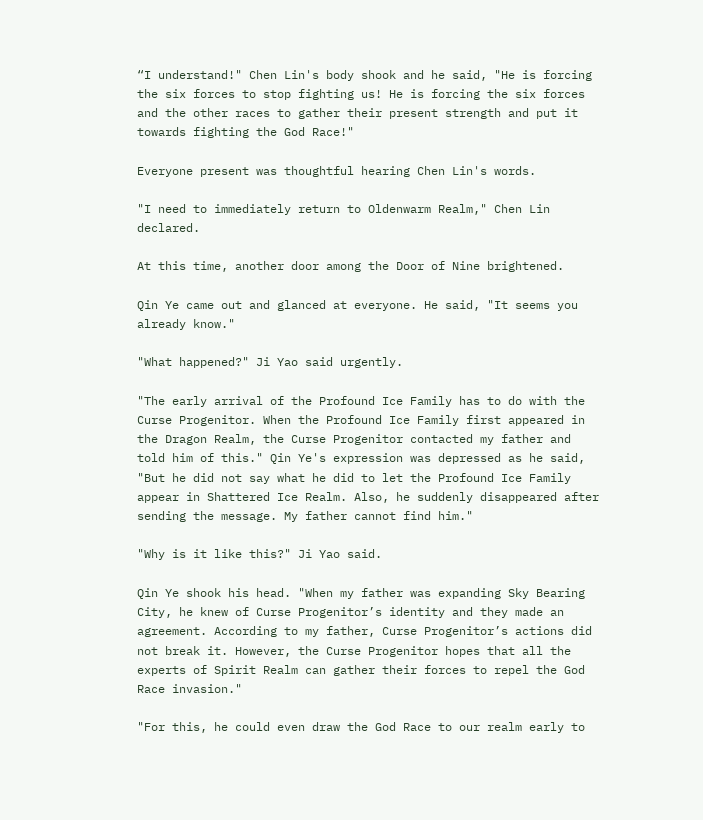“I understand!" Chen Lin's body shook and he said, "He is forcing the six forces to stop fighting us! He is forcing the six forces and the other races to gather their present strength and put it towards fighting the God Race!"

Everyone present was thoughtful hearing Chen Lin's words.

"I need to immediately return to Oldenwarm Realm," Chen Lin declared.

At this time, another door among the Door of Nine brightened.

Qin Ye came out and glanced at everyone. He said, "It seems you already know."

"What happened?" Ji Yao said urgently.

"The early arrival of the Profound Ice Family has to do with the Curse Progenitor. When the Profound Ice Family first appeared in the Dragon Realm, the Curse Progenitor contacted my father and told him of this." Qin Ye's expression was depressed as he said, "But he did not say what he did to let the Profound Ice Family appear in Shattered Ice Realm. Also, he suddenly disappeared after sending the message. My father cannot find him."

"Why is it like this?" Ji Yao said.

Qin Ye shook his head. "When my father was expanding Sky Bearing City, he knew of Curse Progenitor’s identity and they made an agreement. According to my father, Curse Progenitor’s actions did not break it. However, the Curse Progenitor hopes that all the experts of Spirit Realm can gather their forces to repel the God Race invasion."

"For this, he could even draw the God Race to our realm early to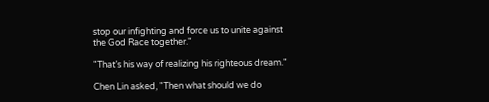stop our infighting and force us to unite against the God Race together."

"That’s his way of realizing his righteous dream."

Chen Lin asked, "Then what should we do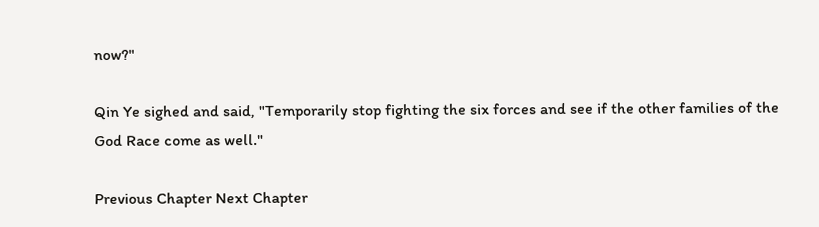now?"

Qin Ye sighed and said, "Temporarily stop fighting the six forces and see if the other families of the God Race come as well."

Previous Chapter Next Chapter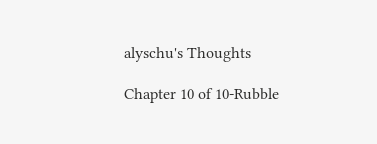alyschu's Thoughts

Chapter 10 of 10-Rubble